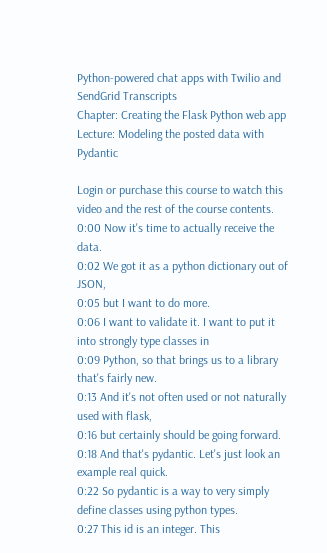Python-powered chat apps with Twilio and SendGrid Transcripts
Chapter: Creating the Flask Python web app
Lecture: Modeling the posted data with Pydantic

Login or purchase this course to watch this video and the rest of the course contents.
0:00 Now it's time to actually receive the data.
0:02 We got it as a python dictionary out of JSON,
0:05 but I want to do more.
0:06 I want to validate it. I want to put it into strongly type classes in
0:09 Python, so that brings us to a library that's fairly new.
0:13 And it's not often used or not naturally used with flask,
0:16 but certainly should be going forward.
0:18 And that's pydantic. Let's just look an example real quick.
0:22 So pydantic is a way to very simply define classes using python types.
0:27 This id is an integer. This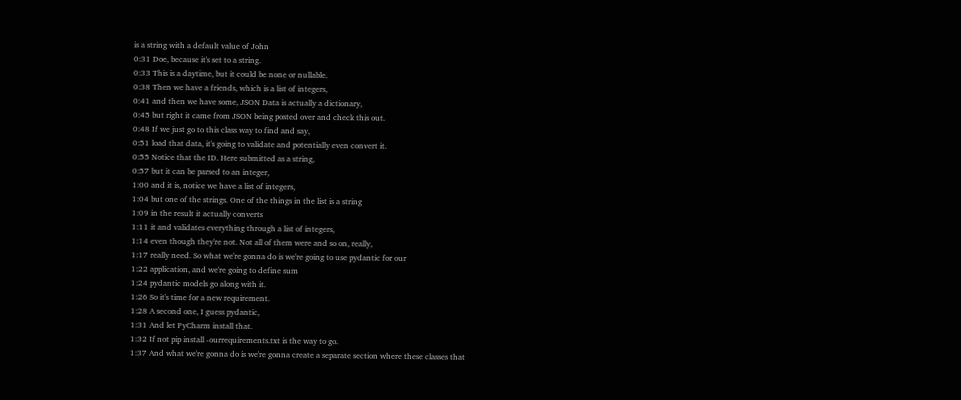is a string with a default value of John
0:31 Doe, because it's set to a string.
0:33 This is a daytime, but it could be none or nullable.
0:38 Then we have a friends, which is a list of integers,
0:41 and then we have some, JSON Data is actually a dictionary,
0:45 but right it came from JSON being posted over and check this out.
0:48 If we just go to this class way to find and say,
0:51 load that data, it's going to validate and potentially even convert it.
0:55 Notice that the ID. Here submitted as a string,
0:57 but it can be parsed to an integer,
1:00 and it is, notice we have a list of integers,
1:04 but one of the strings. One of the things in the list is a string
1:09 in the result it actually converts
1:11 it and validates everything through a list of integers,
1:14 even though they're not. Not all of them were and so on, really,
1:17 really need. So what we're gonna do is we're going to use pydantic for our
1:22 application, and we're going to define sum
1:24 pydantic models go along with it.
1:26 So it's time for a new requirement.
1:28 A second one, I guess pydantic,
1:31 And let PyCharm install that.
1:32 If not pip install -ourrequirements.txt is the way to go.
1:37 And what we're gonna do is we're gonna create a separate section where these classes that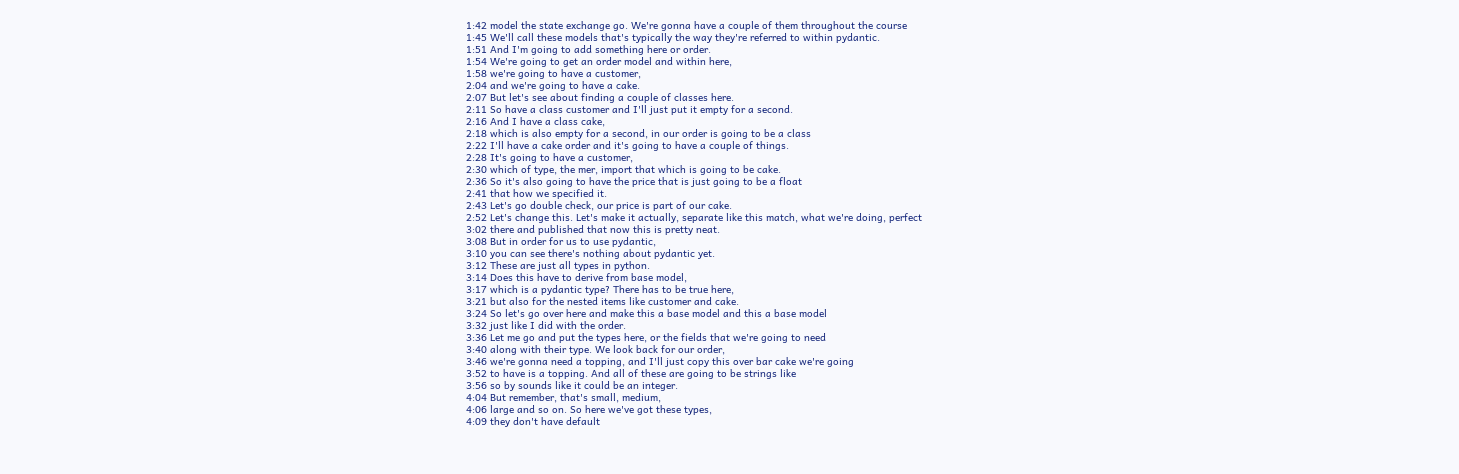1:42 model the state exchange go. We're gonna have a couple of them throughout the course
1:45 We'll call these models that's typically the way they're referred to within pydantic.
1:51 And I'm going to add something here or order.
1:54 We're going to get an order model and within here,
1:58 we're going to have a customer,
2:04 and we're going to have a cake.
2:07 But let's see about finding a couple of classes here.
2:11 So have a class customer and I'll just put it empty for a second.
2:16 And I have a class cake,
2:18 which is also empty for a second, in our order is going to be a class
2:22 I'll have a cake order and it's going to have a couple of things.
2:28 It's going to have a customer,
2:30 which of type, the mer, import that which is going to be cake.
2:36 So it's also going to have the price that is just going to be a float
2:41 that how we specified it.
2:43 Let's go double check, our price is part of our cake.
2:52 Let's change this. Let's make it actually, separate like this match, what we're doing, perfect
3:02 there and published that now this is pretty neat.
3:08 But in order for us to use pydantic,
3:10 you can see there's nothing about pydantic yet.
3:12 These are just all types in python.
3:14 Does this have to derive from base model,
3:17 which is a pydantic type? There has to be true here,
3:21 but also for the nested items like customer and cake.
3:24 So let's go over here and make this a base model and this a base model
3:32 just like I did with the order.
3:36 Let me go and put the types here, or the fields that we're going to need
3:40 along with their type. We look back for our order,
3:46 we're gonna need a topping, and I'll just copy this over bar cake we're going
3:52 to have is a topping. And all of these are going to be strings like
3:56 so by sounds like it could be an integer.
4:04 But remember, that's small, medium,
4:06 large and so on. So here we've got these types,
4:09 they don't have default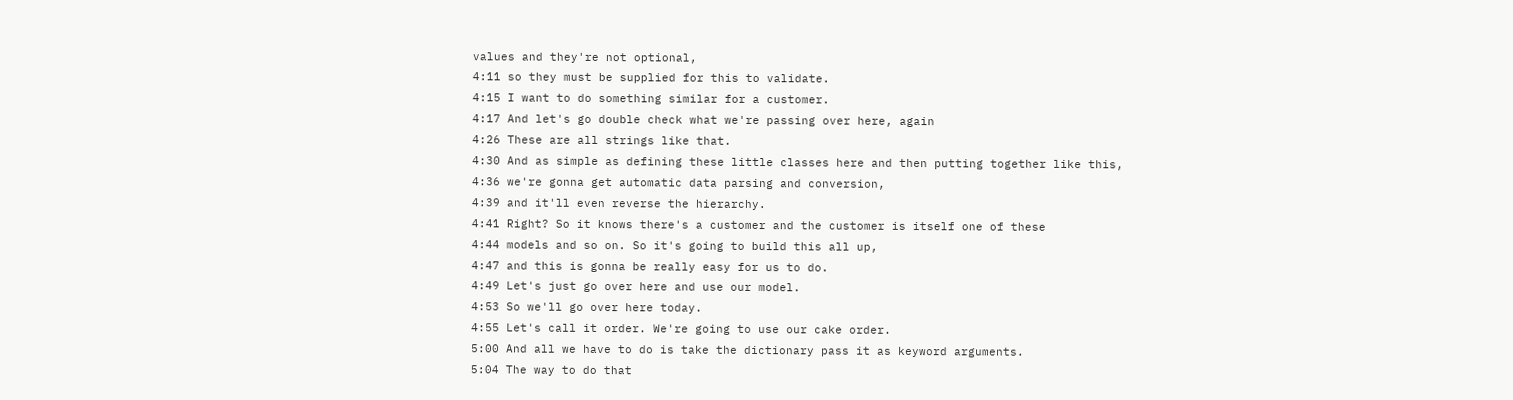values and they're not optional,
4:11 so they must be supplied for this to validate.
4:15 I want to do something similar for a customer.
4:17 And let's go double check what we're passing over here, again
4:26 These are all strings like that.
4:30 And as simple as defining these little classes here and then putting together like this,
4:36 we're gonna get automatic data parsing and conversion,
4:39 and it'll even reverse the hierarchy.
4:41 Right? So it knows there's a customer and the customer is itself one of these
4:44 models and so on. So it's going to build this all up,
4:47 and this is gonna be really easy for us to do.
4:49 Let's just go over here and use our model.
4:53 So we'll go over here today.
4:55 Let's call it order. We're going to use our cake order.
5:00 And all we have to do is take the dictionary pass it as keyword arguments.
5:04 The way to do that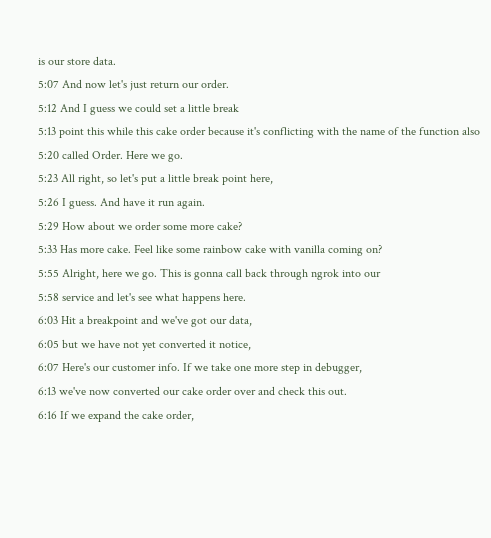is our store data.
5:07 And now let's just return our order.
5:12 And I guess we could set a little break
5:13 point this while this cake order because it's conflicting with the name of the function also
5:20 called Order. Here we go.
5:23 All right, so let's put a little break point here,
5:26 I guess. And have it run again.
5:29 How about we order some more cake?
5:33 Has more cake. Feel like some rainbow cake with vanilla coming on?
5:55 Alright, here we go. This is gonna call back through ngrok into our
5:58 service and let's see what happens here.
6:03 Hit a breakpoint and we've got our data,
6:05 but we have not yet converted it notice,
6:07 Here's our customer info. If we take one more step in debugger,
6:13 we've now converted our cake order over and check this out.
6:16 If we expand the cake order,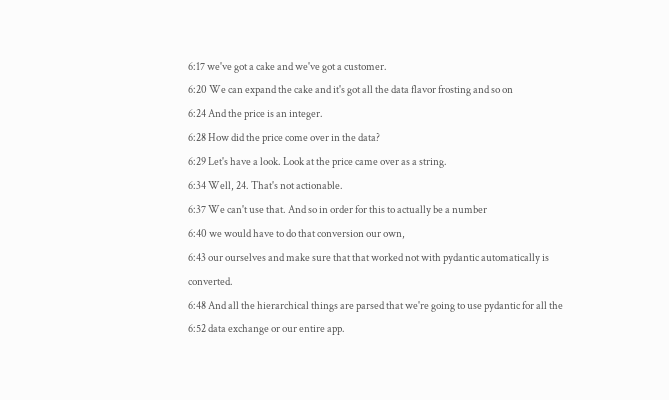6:17 we've got a cake and we've got a customer.
6:20 We can expand the cake and it's got all the data flavor frosting and so on
6:24 And the price is an integer.
6:28 How did the price come over in the data?
6:29 Let's have a look. Look at the price came over as a string.
6:34 Well, 24. That's not actionable.
6:37 We can't use that. And so in order for this to actually be a number
6:40 we would have to do that conversion our own,
6:43 our ourselves and make sure that that worked not with pydantic automatically is converted.
6:48 And all the hierarchical things are parsed that we're going to use pydantic for all the
6:52 data exchange or our entire app.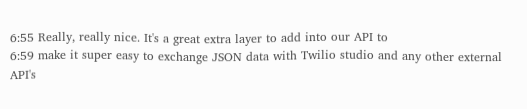6:55 Really, really nice. It's a great extra layer to add into our API to
6:59 make it super easy to exchange JSON data with Twilio studio and any other external API's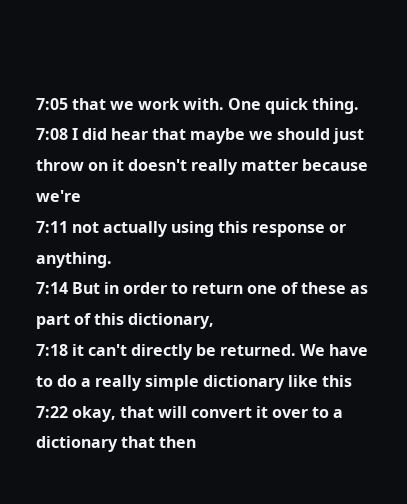7:05 that we work with. One quick thing.
7:08 I did hear that maybe we should just throw on it doesn't really matter because we're
7:11 not actually using this response or anything.
7:14 But in order to return one of these as part of this dictionary,
7:18 it can't directly be returned. We have to do a really simple dictionary like this
7:22 okay, that will convert it over to a dictionary that then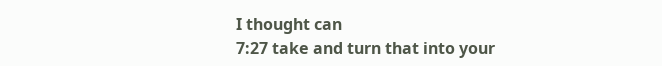I thought can
7:27 take and turn that into your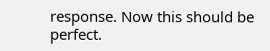response. Now this should be perfect.